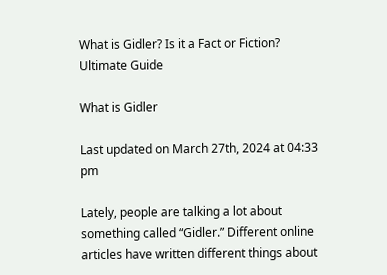What is Gidler? Is it a Fact or Fiction? Ultimate Guide

What is Gidler

Last updated on March 27th, 2024 at 04:33 pm

Lately, people are talking a lot about something called “Gidler.” Different online articles have written different things about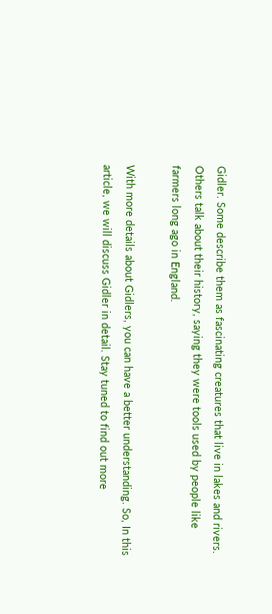Gidler. Some describe them as fascinating creatures that live in lakes and rivers. Others talk about their history, saying they were tools used by people like farmers long ago in England.

With more details about Gidlers, you can have a better understanding. So, In this article, we will discuss Gidler in detail. Stay tuned to find out more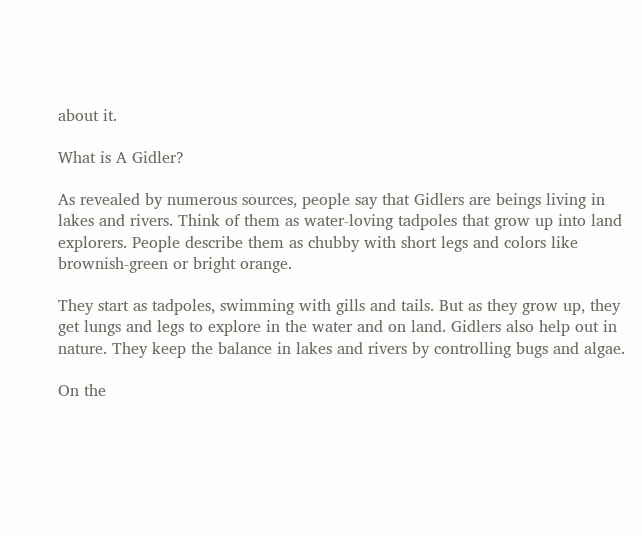about it.

What is A Gidler?

As revealed by numerous sources, people say that Gidlers are beings living in lakes and rivers. Think of them as water-loving tadpoles that grow up into land explorers. People describe them as chubby with short legs and colors like brownish-green or bright orange.

They start as tadpoles, swimming with gills and tails. But as they grow up, they get lungs and legs to explore in the water and on land. Gidlers also help out in nature. They keep the balance in lakes and rivers by controlling bugs and algae.

On the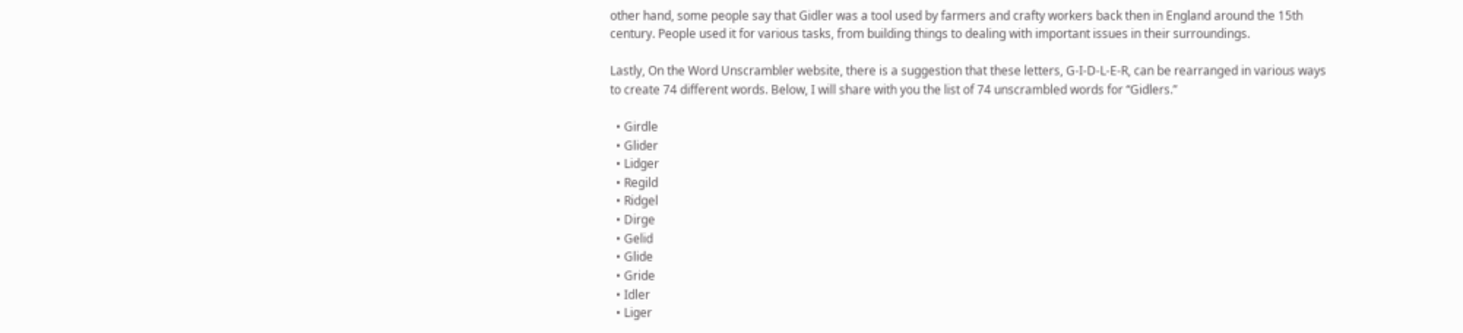other hand, some people say that Gidler was a tool used by farmers and crafty workers back then in England around the 15th century. People used it for various tasks, from building things to dealing with important issues in their surroundings.

Lastly, On the Word Unscrambler website, there is a suggestion that these letters, G-I-D-L-E-R, can be rearranged in various ways to create 74 different words. Below, I will share with you the list of 74 unscrambled words for “Gidlers.”

  • Girdle
  • Glider
  • Lidger
  • Regild
  • Ridgel
  • Dirge
  • Gelid
  • Glide
  • Gride
  • Idler
  • Liger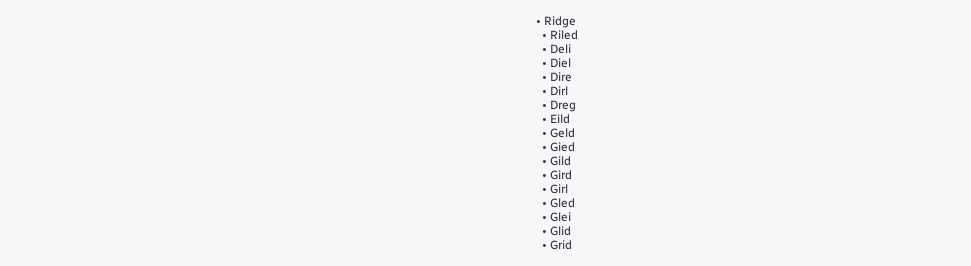• Ridge
  • Riled
  • Deli
  • Diel
  • Dire
  • Dirl
  • Dreg
  • Eild
  • Geld
  • Gied
  • Gild
  • Gird
  • Girl
  • Gled
  • Glei
  • Glid
  • Grid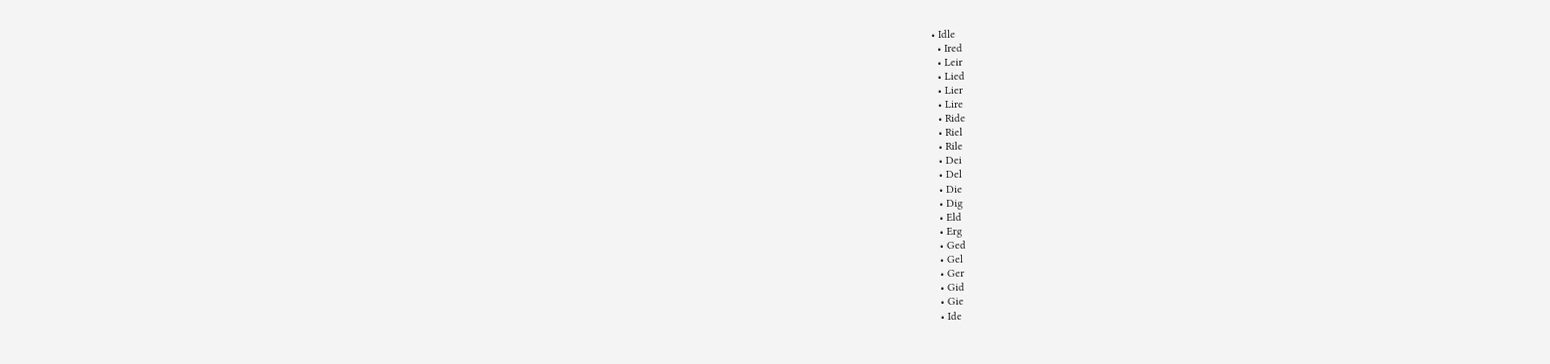• Idle
  • Ired
  • Leir
  • Lied
  • Lier
  • Lire
  • Ride
  • Riel
  • Rile
  • Dei
  • Del
  • Die
  • Dig
  • Eld
  • Erg
  • Ged
  • Gel
  • Ger
  • Gid
  • Gie
  • Ide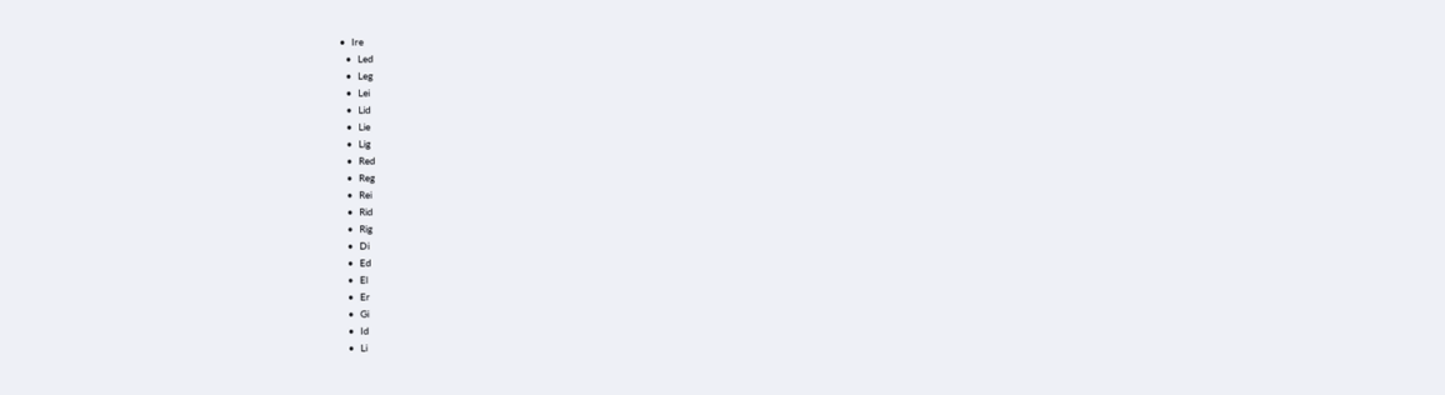•  Ire
  •  Led
  •  Leg
  •  Lei
  •  Lid
  •  Lie
  •  Lig
  •  Red
  •  Reg
  •  Rei
  •  Rid
  •  Rig
  •  Di
  •  Ed
  •  El
  •  Er
  •  Gi
  •  Id
  •  Li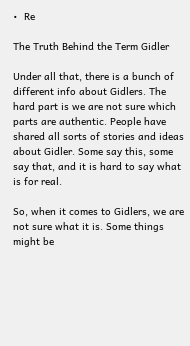•  Re

The Truth Behind the Term Gidler

Under all that, there is a bunch of different info about Gidlers. The hard part is we are not sure which parts are authentic. People have shared all sorts of stories and ideas about Gidler. Some say this, some say that, and it is hard to say what is for real.

So, when it comes to Gidlers, we are not sure what it is. Some things might be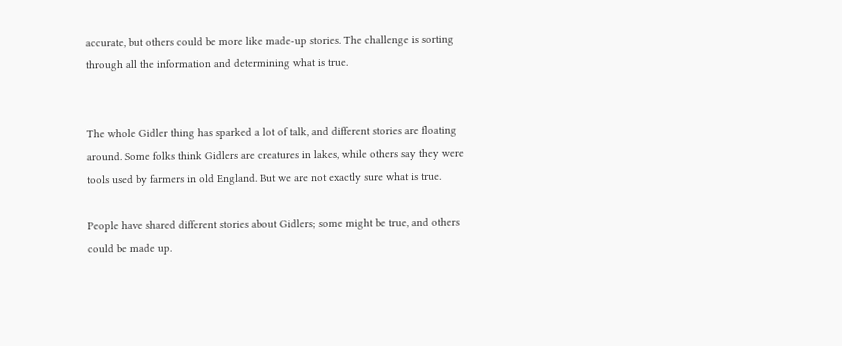accurate, but others could be more like made-up stories. The challenge is sorting through all the information and determining what is true.


The whole Gidler thing has sparked a lot of talk, and different stories are floating around. Some folks think Gidlers are creatures in lakes, while others say they were tools used by farmers in old England. But we are not exactly sure what is true.

People have shared different stories about Gidlers; some might be true, and others could be made up.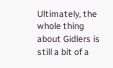Ultimately, the whole thing about Gidlers is still a bit of a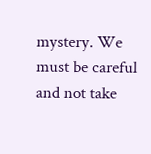mystery. We must be careful and not take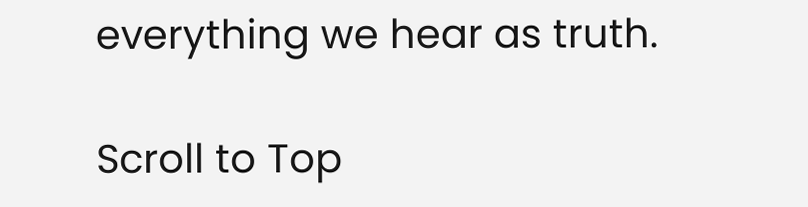everything we hear as truth.

Scroll to Top